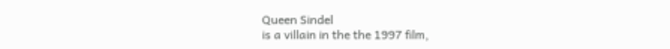Queen Sindel
is a villain in the the 1997 film,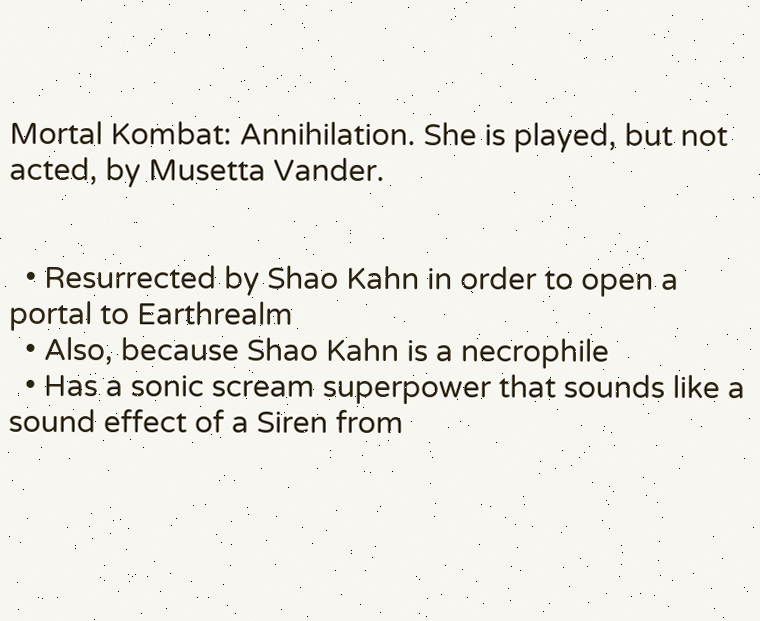Mortal Kombat: Annihilation. She is played, but not acted, by Musetta Vander.


  • Resurrected by Shao Kahn in order to open a portal to Earthrealm
  • Also, because Shao Kahn is a necrophile
  • Has a sonic scream superpower that sounds like a sound effect of a Siren from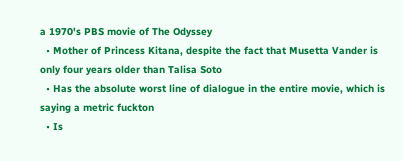a 1970's PBS movie of The Odyssey
  • Mother of Princess Kitana, despite the fact that Musetta Vander is only four years older than Talisa Soto
  • Has the absolute worst line of dialogue in the entire movie, which is saying a metric fuckton
  • Is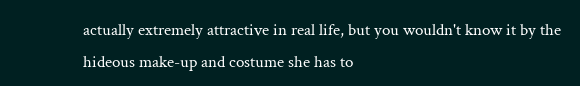actually extremely attractive in real life, but you wouldn't know it by the hideous make-up and costume she has to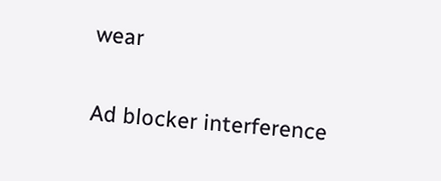wear

Ad blocker interference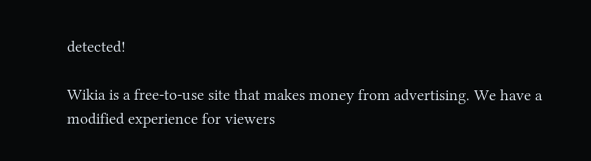detected!

Wikia is a free-to-use site that makes money from advertising. We have a modified experience for viewers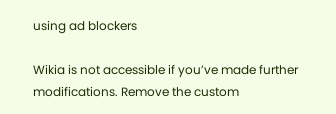using ad blockers

Wikia is not accessible if you’ve made further modifications. Remove the custom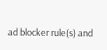ad blocker rule(s) and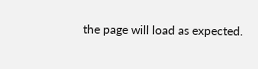the page will load as expected.